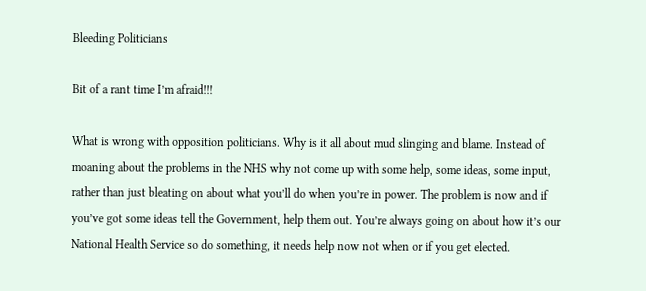Bleeding Politicians

Bit of a rant time I’m afraid!!!

What is wrong with opposition politicians. Why is it all about mud slinging and blame. Instead of moaning about the problems in the NHS why not come up with some help, some ideas, some input, rather than just bleating on about what you’ll do when you’re in power. The problem is now and if you’ve got some ideas tell the Government, help them out. You’re always going on about how it’s our National Health Service so do something, it needs help now not when or if you get elected.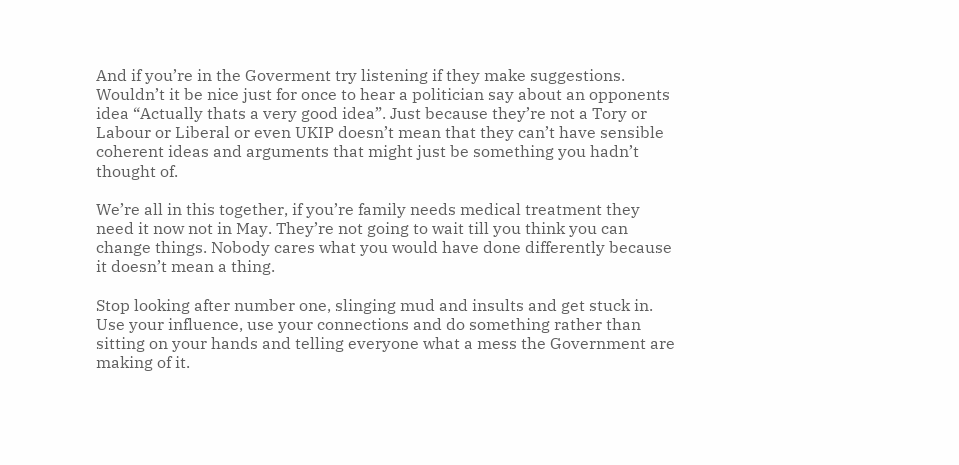And if you’re in the Goverment try listening if they make suggestions. Wouldn’t it be nice just for once to hear a politician say about an opponents idea “Actually thats a very good idea”. Just because they’re not a Tory or Labour or Liberal or even UKIP doesn’t mean that they can’t have sensible coherent ideas and arguments that might just be something you hadn’t thought of.

We’re all in this together, if you’re family needs medical treatment they need it now not in May. They’re not going to wait till you think you can change things. Nobody cares what you would have done differently because it doesn’t mean a thing.

Stop looking after number one, slinging mud and insults and get stuck in. Use your influence, use your connections and do something rather than sitting on your hands and telling everyone what a mess the Government are making of it.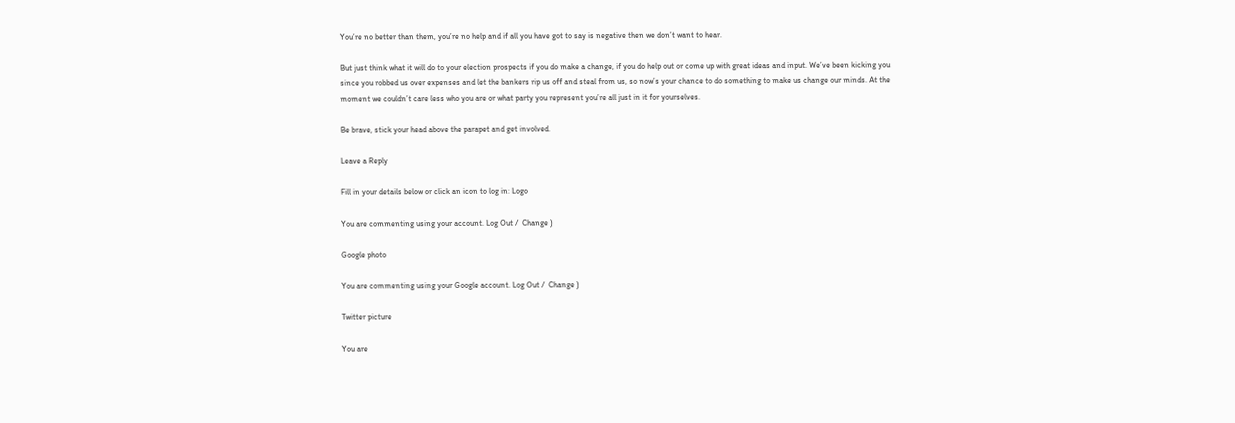You’re no better than them, you’re no help and if all you have got to say is negative then we don’t want to hear.

But just think what it will do to your election prospects if you do make a change, if you do help out or come up with great ideas and input. We’ve been kicking you since you robbed us over expenses and let the bankers rip us off and steal from us, so now’s your chance to do something to make us change our minds. At the moment we couldn’t care less who you are or what party you represent you’re all just in it for yourselves.

Be brave, stick your head above the parapet and get involved.

Leave a Reply

Fill in your details below or click an icon to log in: Logo

You are commenting using your account. Log Out /  Change )

Google photo

You are commenting using your Google account. Log Out /  Change )

Twitter picture

You are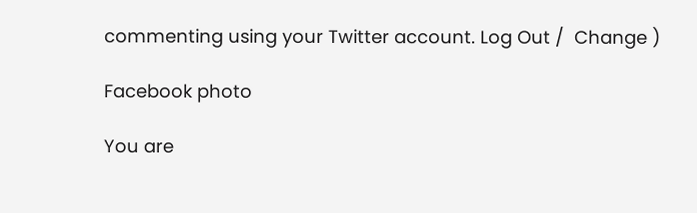commenting using your Twitter account. Log Out /  Change )

Facebook photo

You are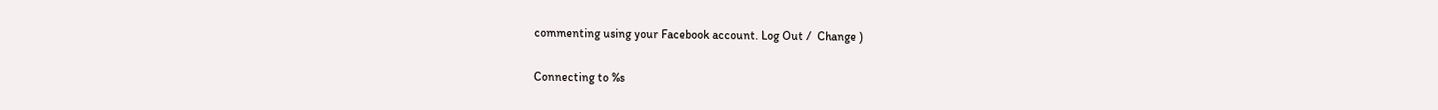commenting using your Facebook account. Log Out /  Change )

Connecting to %s